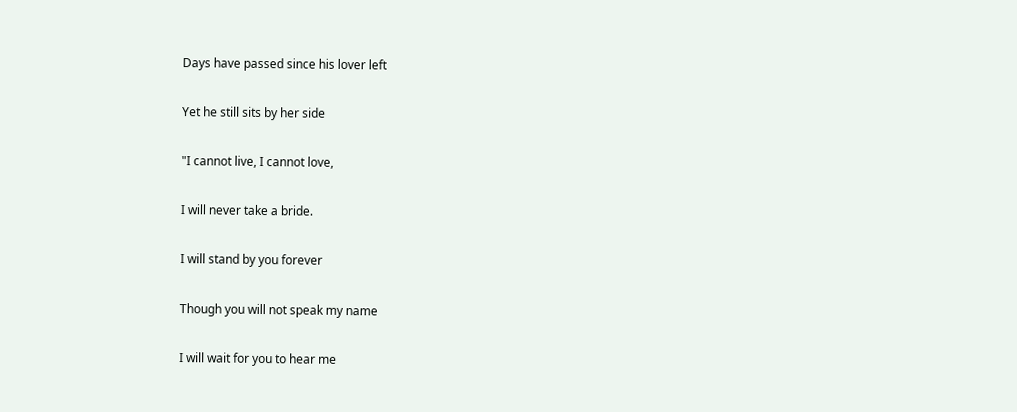Days have passed since his lover left

Yet he still sits by her side

"I cannot live, I cannot love,

I will never take a bride.

I will stand by you forever

Though you will not speak my name

I will wait for you to hear me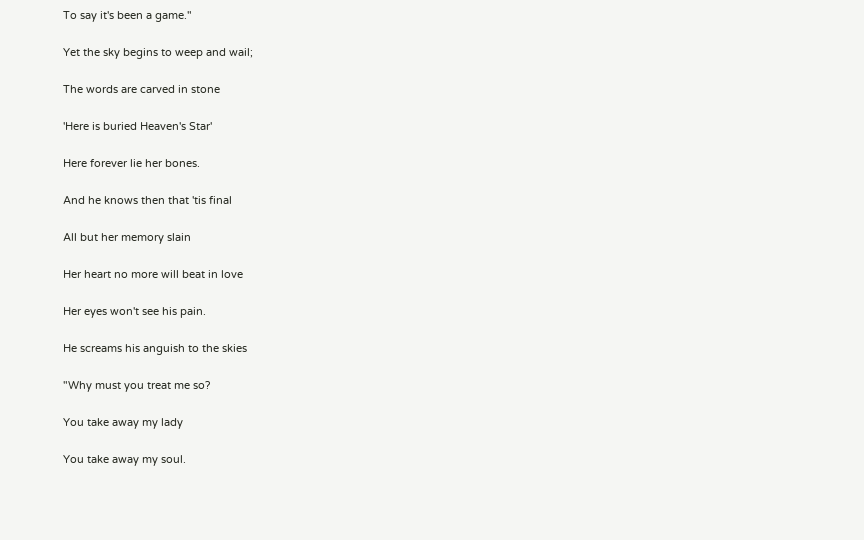To say it's been a game."

Yet the sky begins to weep and wail;

The words are carved in stone

'Here is buried Heaven's Star'

Here forever lie her bones.

And he knows then that 'tis final

All but her memory slain

Her heart no more will beat in love

Her eyes won't see his pain.

He screams his anguish to the skies

"Why must you treat me so?

You take away my lady

You take away my soul.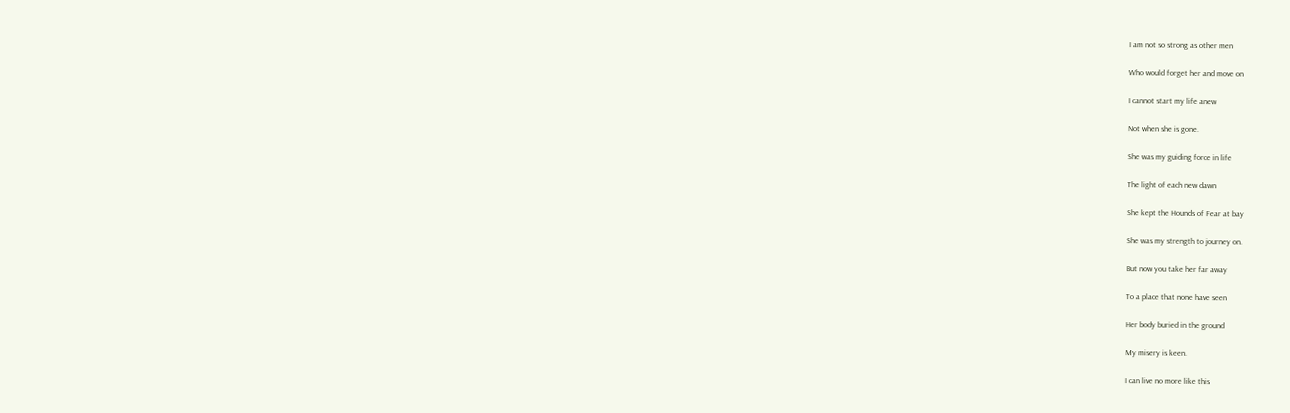I am not so strong as other men

Who would forget her and move on

I cannot start my life anew

Not when she is gone.

She was my guiding force in life

The light of each new dawn

She kept the Hounds of Fear at bay

She was my strength to journey on.

But now you take her far away

To a place that none have seen

Her body buried in the ground

My misery is keen.

I can live no more like this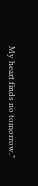My heart finds no tomorrow."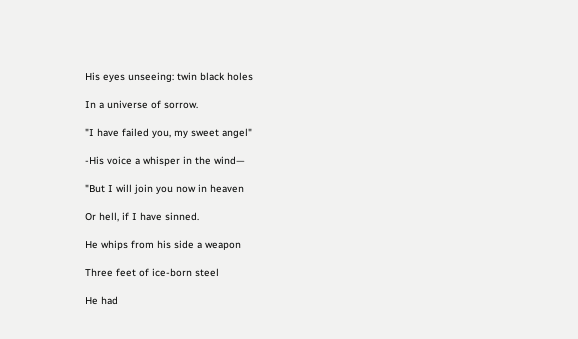His eyes unseeing: twin black holes

In a universe of sorrow.

"I have failed you, my sweet angel"

-His voice a whisper in the wind—

"But I will join you now in heaven

Or hell, if I have sinned.

He whips from his side a weapon

Three feet of ice-born steel

He had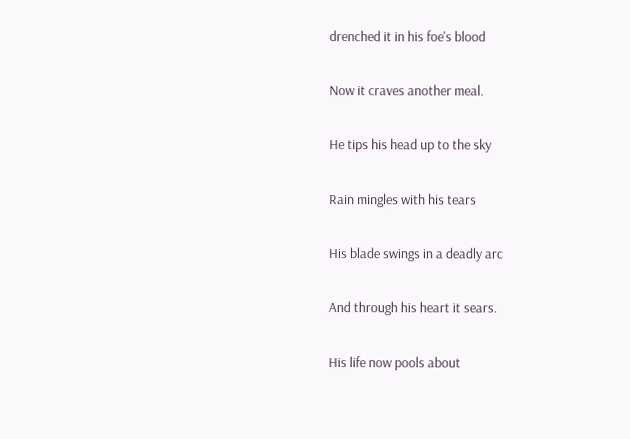drenched it in his foe's blood

Now it craves another meal.

He tips his head up to the sky

Rain mingles with his tears

His blade swings in a deadly arc

And through his heart it sears.

His life now pools about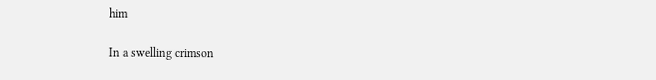him

In a swelling crimson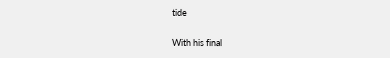tide

With his final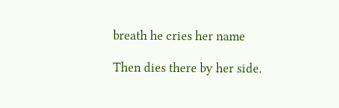breath he cries her name

Then dies there by her side.